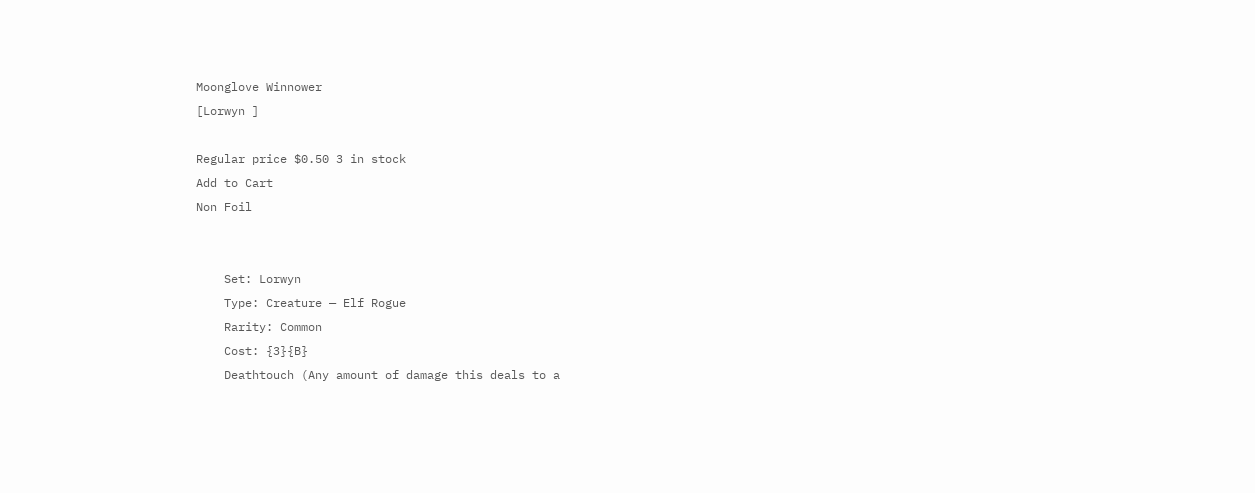Moonglove Winnower
[Lorwyn ]

Regular price $0.50 3 in stock
Add to Cart
Non Foil


    Set: Lorwyn
    Type: Creature — Elf Rogue
    Rarity: Common
    Cost: {3}{B}
    Deathtouch (Any amount of damage this deals to a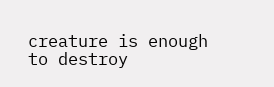creature is enough to destroy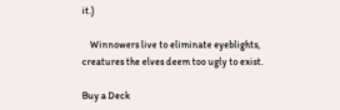it.)

    Winnowers live to eliminate eyeblights, creatures the elves deem too ugly to exist.

Buy a Deck